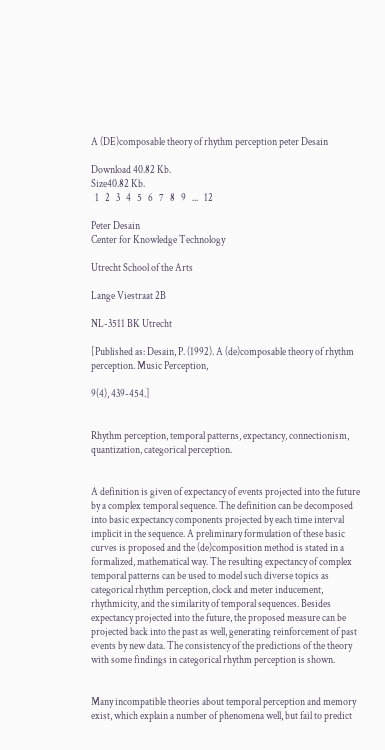A (DE)composable theory of rhythm perception peter Desain

Download 40.82 Kb.
Size40.82 Kb.
  1   2   3   4   5   6   7   8   9   ...   12

Peter Desain
Center for Knowledge Technology

Utrecht School of the Arts

Lange Viestraat 2B

NL-3511 BK Utrecht

[Published as: Desain, P. (1992). A (de)composable theory of rhythm perception. Music Perception,

9(4), 439-454.]


Rhythm perception, temporal patterns, expectancy, connectionism, quantization, categorical perception.


A definition is given of expectancy of events projected into the future by a complex temporal sequence. The definition can be decomposed into basic expectancy components projected by each time interval implicit in the sequence. A preliminary formulation of these basic curves is proposed and the (de)composition method is stated in a formalized, mathematical way. The resulting expectancy of complex temporal patterns can be used to model such diverse topics as categorical rhythm perception, clock and meter inducement, rhythmicity, and the similarity of temporal sequences. Besides expectancy projected into the future, the proposed measure can be projected back into the past as well, generating reinforcement of past events by new data. The consistency of the predictions of the theory with some findings in categorical rhythm perception is shown.


Many incompatible theories about temporal perception and memory exist, which explain a number of phenomena well, but fail to predict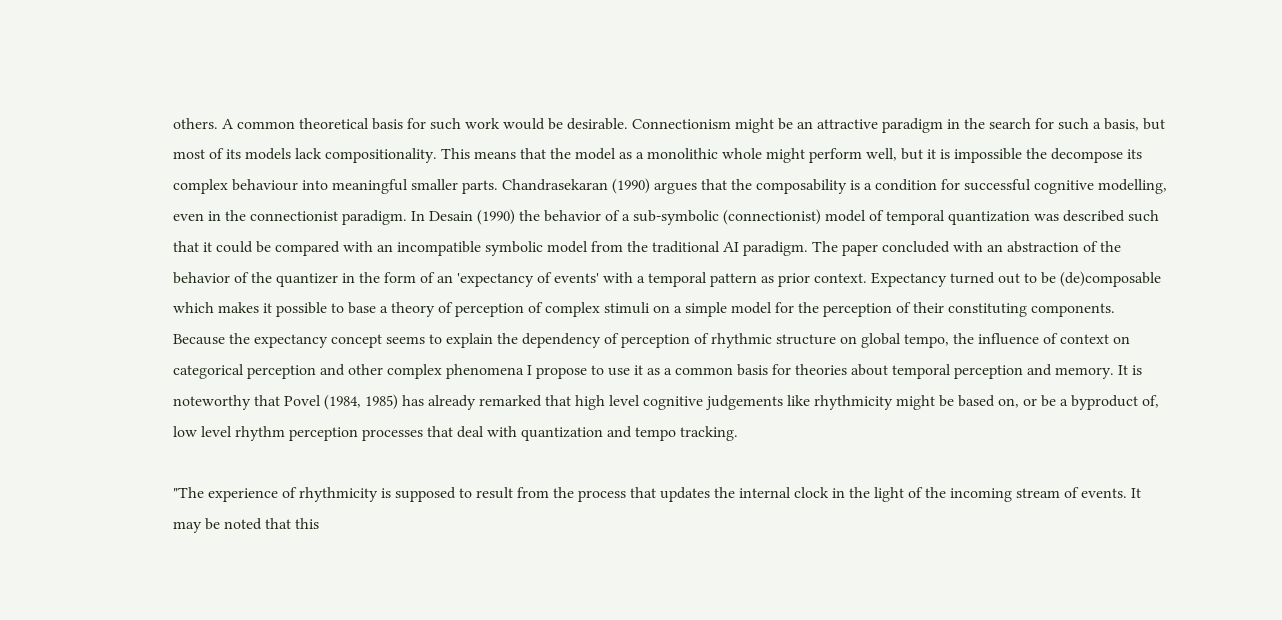others. A common theoretical basis for such work would be desirable. Connectionism might be an attractive paradigm in the search for such a basis, but most of its models lack compositionality. This means that the model as a monolithic whole might perform well, but it is impossible the decompose its complex behaviour into meaningful smaller parts. Chandrasekaran (1990) argues that the composability is a condition for successful cognitive modelling, even in the connectionist paradigm. In Desain (1990) the behavior of a sub-symbolic (connectionist) model of temporal quantization was described such that it could be compared with an incompatible symbolic model from the traditional AI paradigm. The paper concluded with an abstraction of the behavior of the quantizer in the form of an 'expectancy of events' with a temporal pattern as prior context. Expectancy turned out to be (de)composable which makes it possible to base a theory of perception of complex stimuli on a simple model for the perception of their constituting components. Because the expectancy concept seems to explain the dependency of perception of rhythmic structure on global tempo, the influence of context on categorical perception and other complex phenomena I propose to use it as a common basis for theories about temporal perception and memory. It is noteworthy that Povel (1984, 1985) has already remarked that high level cognitive judgements like rhythmicity might be based on, or be a byproduct of, low level rhythm perception processes that deal with quantization and tempo tracking.

"The experience of rhythmicity is supposed to result from the process that updates the internal clock in the light of the incoming stream of events. It may be noted that this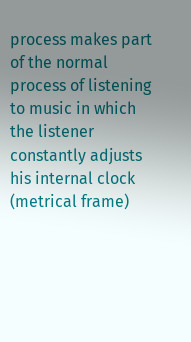process makes part of the normal process of listening to music in which the listener constantly adjusts his internal clock (metrical frame)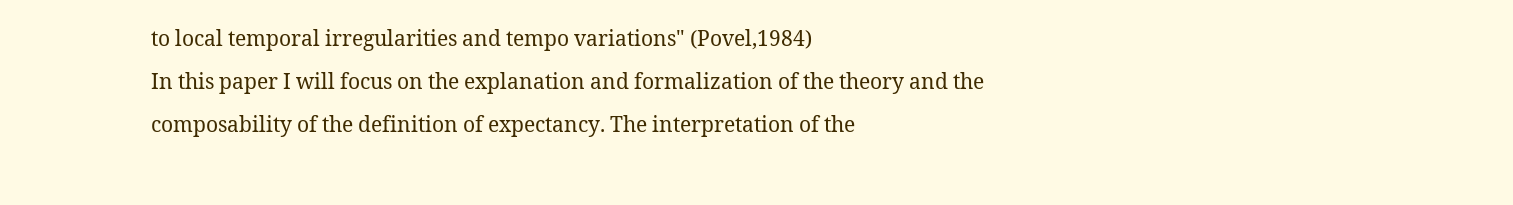to local temporal irregularities and tempo variations" (Povel,1984)
In this paper I will focus on the explanation and formalization of the theory and the composability of the definition of expectancy. The interpretation of the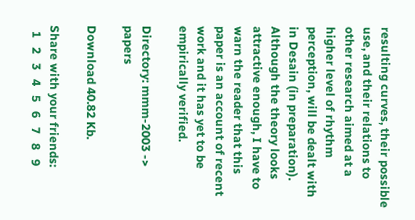resulting curves, their possible use, and their relations to other research aimed at a higher level of rhythm perception, will be dealt with in Desain (in preparation). Although the theory looks attractive enough, I have to warn the reader that this paper is an account of recent work and it has yet to be empirically verified.

Directory: mmm-2003 -> papers

Download 40.82 Kb.

Share with your friends:
  1   2   3   4   5   6   7   8   9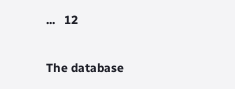...   12

The database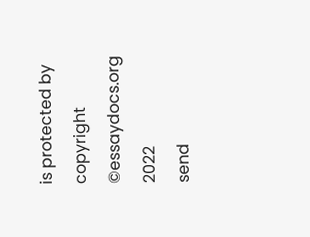is protected by copyright ©essaydocs.org 2022
send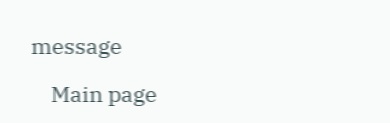message

    Main page